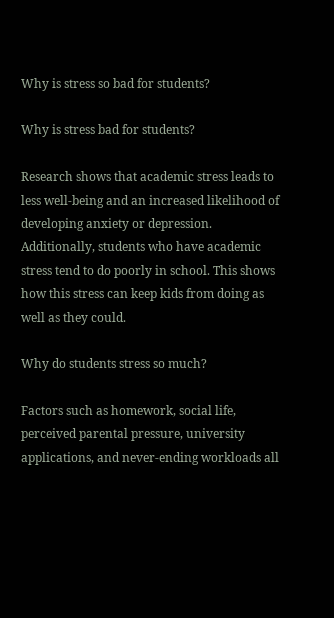Why is stress so bad for students?

Why is stress bad for students?

Research shows that academic stress leads to less well-being and an increased likelihood of developing anxiety or depression. Additionally, students who have academic stress tend to do poorly in school. This shows how this stress can keep kids from doing as well as they could.

Why do students stress so much?

Factors such as homework, social life, perceived parental pressure, university applications, and never-ending workloads all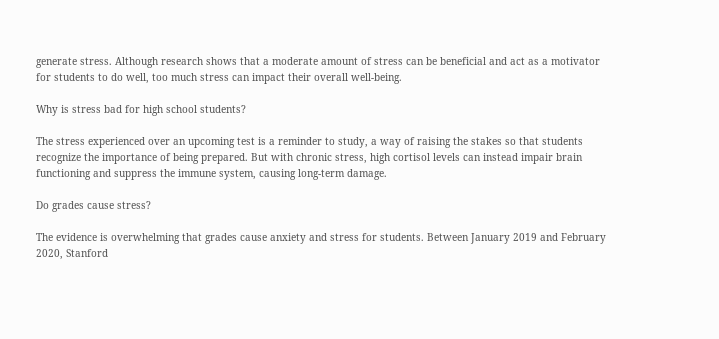generate stress. Although research shows that a moderate amount of stress can be beneficial and act as a motivator for students to do well, too much stress can impact their overall well-being.

Why is stress bad for high school students?

The stress experienced over an upcoming test is a reminder to study, a way of raising the stakes so that students recognize the importance of being prepared. But with chronic stress, high cortisol levels can instead impair brain functioning and suppress the immune system, causing long-term damage.

Do grades cause stress?

The evidence is overwhelming that grades cause anxiety and stress for students. Between January 2019 and February 2020, Stanford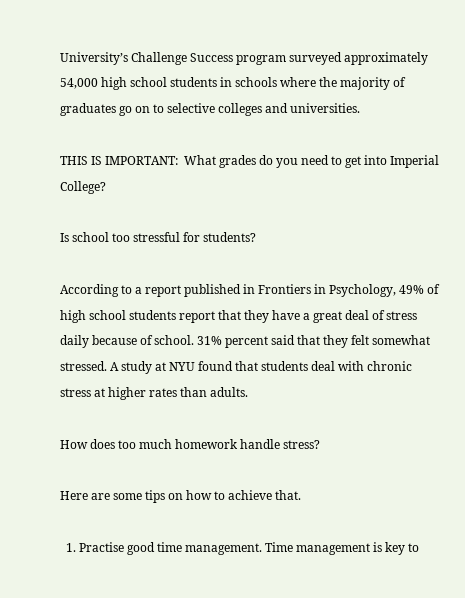University’s Challenge Success program surveyed approximately 54,000 high school students in schools where the majority of graduates go on to selective colleges and universities.

THIS IS IMPORTANT:  What grades do you need to get into Imperial College?

Is school too stressful for students?

According to a report published in Frontiers in Psychology, 49% of high school students report that they have a great deal of stress daily because of school. 31% percent said that they felt somewhat stressed. A study at NYU found that students deal with chronic stress at higher rates than adults.

How does too much homework handle stress?

Here are some tips on how to achieve that.

  1. Practise good time management. Time management is key to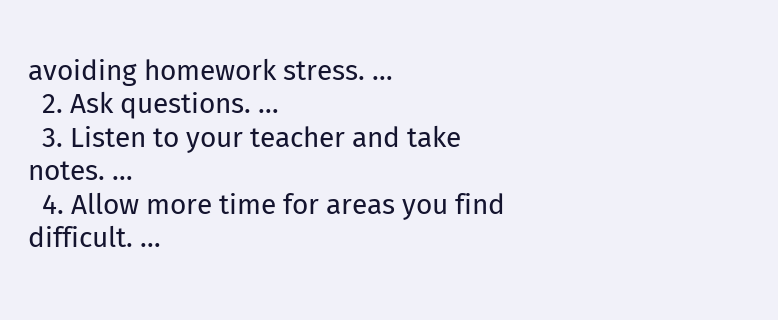avoiding homework stress. …
  2. Ask questions. …
  3. Listen to your teacher and take notes. …
  4. Allow more time for areas you find difficult. …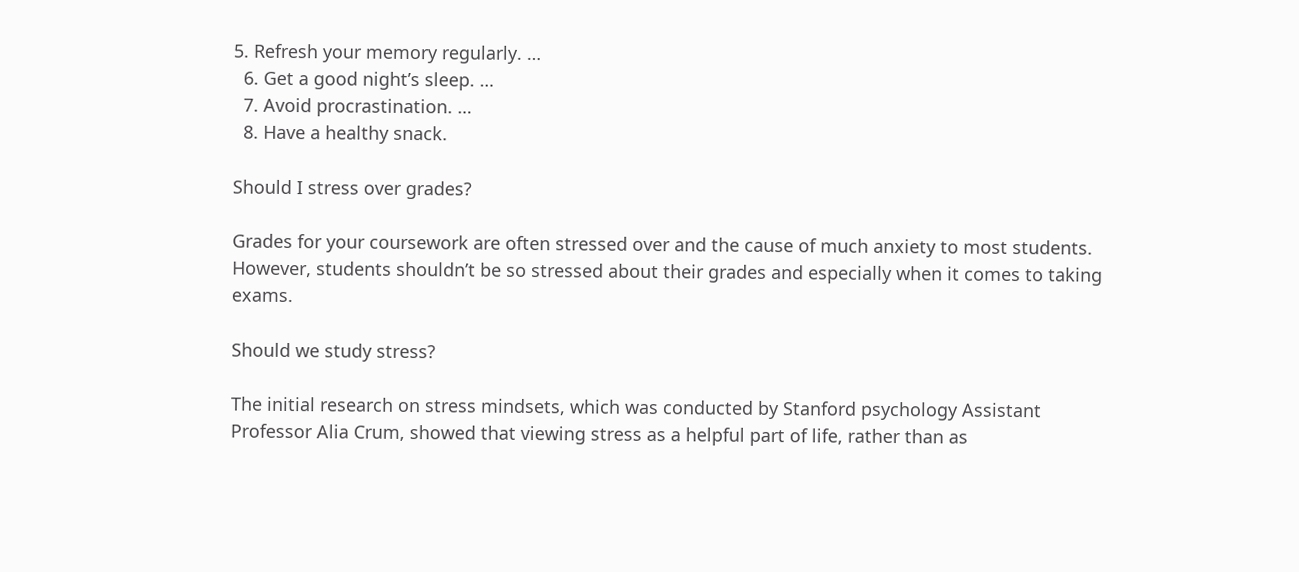5. Refresh your memory regularly. …
  6. Get a good night’s sleep. …
  7. Avoid procrastination. …
  8. Have a healthy snack.

Should I stress over grades?

Grades for your coursework are often stressed over and the cause of much anxiety to most students. However, students shouldn’t be so stressed about their grades and especially when it comes to taking exams.

Should we study stress?

The initial research on stress mindsets, which was conducted by Stanford psychology Assistant Professor Alia Crum, showed that viewing stress as a helpful part of life, rather than as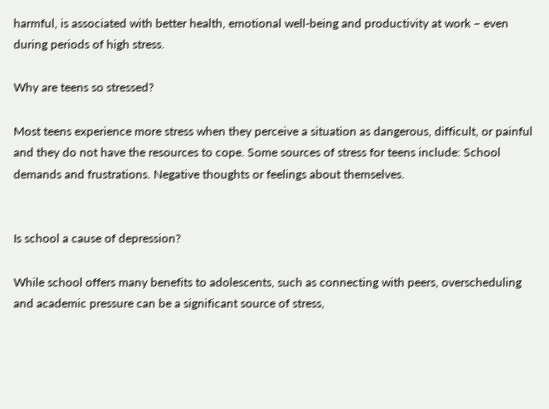harmful, is associated with better health, emotional well-being and productivity at work – even during periods of high stress.

Why are teens so stressed?

Most teens experience more stress when they perceive a situation as dangerous, difficult, or painful and they do not have the resources to cope. Some sources of stress for teens include: School demands and frustrations. Negative thoughts or feelings about themselves.


Is school a cause of depression?

While school offers many benefits to adolescents, such as connecting with peers, overscheduling and academic pressure can be a significant source of stress,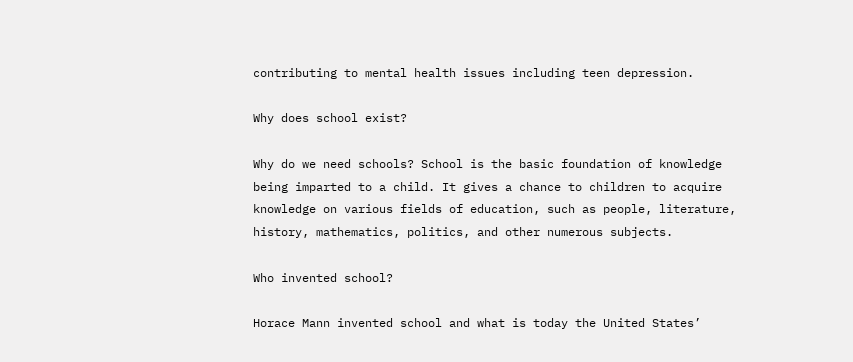contributing to mental health issues including teen depression.

Why does school exist?

Why do we need schools? School is the basic foundation of knowledge being imparted to a child. It gives a chance to children to acquire knowledge on various fields of education, such as people, literature, history, mathematics, politics, and other numerous subjects.

Who invented school?

Horace Mann invented school and what is today the United States’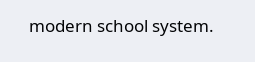modern school system.